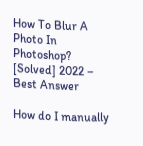How To Blur A Photo In Photoshop? [Solved] 2022 – Best Answer

How do I manually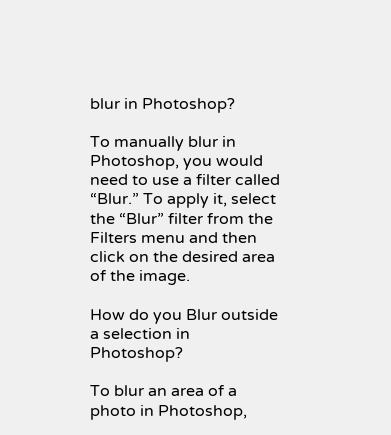blur in Photoshop?

To manually blur in Photoshop, you would need to use a filter called “Blur.” To apply it, select the “Blur” filter from the Filters menu and then click on the desired area of the image.

How do you Blur outside a selection in Photoshop?

To blur an area of a photo in Photoshop,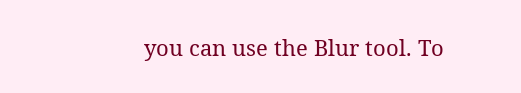you can use the Blur tool. To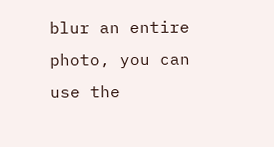blur an entire photo, you can use the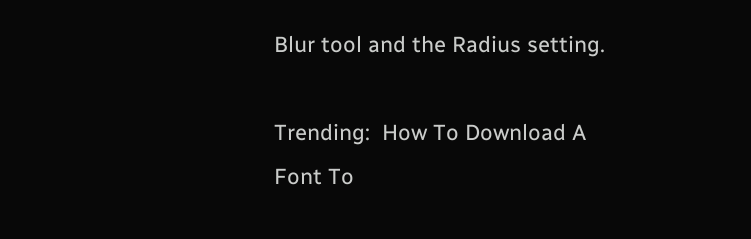Blur tool and the Radius setting.

Trending:  How To Download A Font To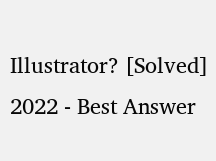Illustrator? [Solved] 2022 - Best Answer